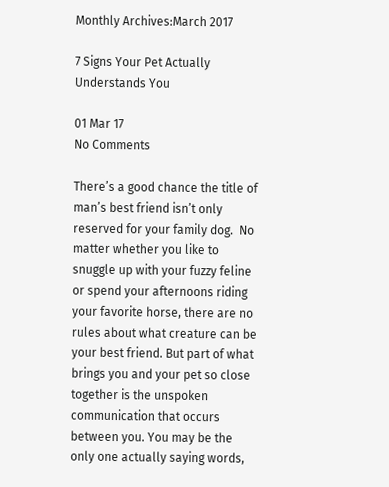Monthly Archives:March 2017

7 Signs Your Pet Actually Understands You

01 Mar 17
No Comments

There’s a good chance the title of man’s best friend isn’t only reserved for your family dog.  No matter whether you like to snuggle up with your fuzzy feline or spend your afternoons riding your favorite horse, there are no rules about what creature can be your best friend. But part of what brings you and your pet so close together is the unspoken communication that occurs between you. You may be the only one actually saying words,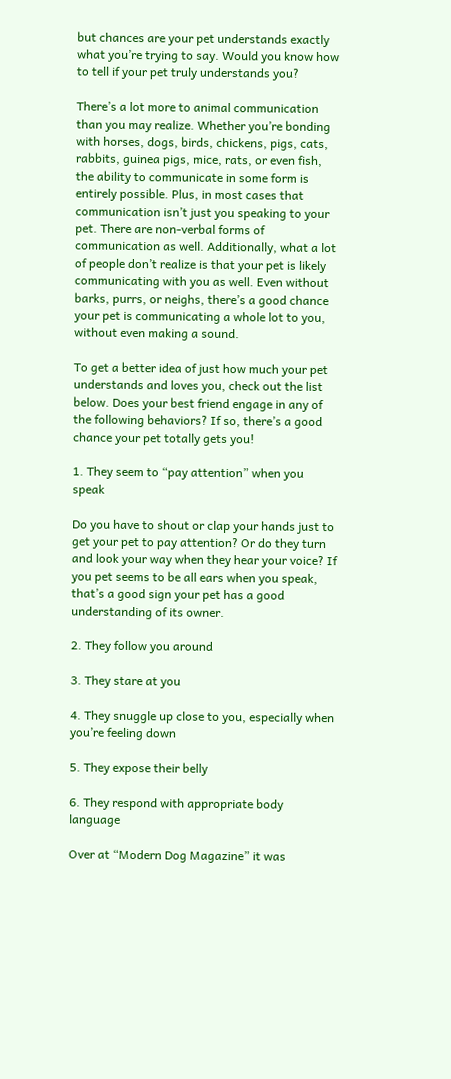but chances are your pet understands exactly what you’re trying to say. Would you know how to tell if your pet truly understands you?

There’s a lot more to animal communication than you may realize. Whether you’re bonding with horses, dogs, birds, chickens, pigs, cats, rabbits, guinea pigs, mice, rats, or even fish, the ability to communicate in some form is entirely possible. Plus, in most cases that communication isn’t just you speaking to your pet. There are non-verbal forms of communication as well. Additionally, what a lot of people don’t realize is that your pet is likely communicating with you as well. Even without barks, purrs, or neighs, there’s a good chance your pet is communicating a whole lot to you, without even making a sound.

To get a better idea of just how much your pet understands and loves you, check out the list below. Does your best friend engage in any of the following behaviors? If so, there’s a good chance your pet totally gets you!

1. They seem to “pay attention” when you speak

Do you have to shout or clap your hands just to get your pet to pay attention? Or do they turn and look your way when they hear your voice? If you pet seems to be all ears when you speak, that’s a good sign your pet has a good understanding of its owner.

2. They follow you around

3. They stare at you

4. They snuggle up close to you, especially when you’re feeling down

5. They expose their belly

6. They respond with appropriate body language

Over at “Modern Dog Magazine” it was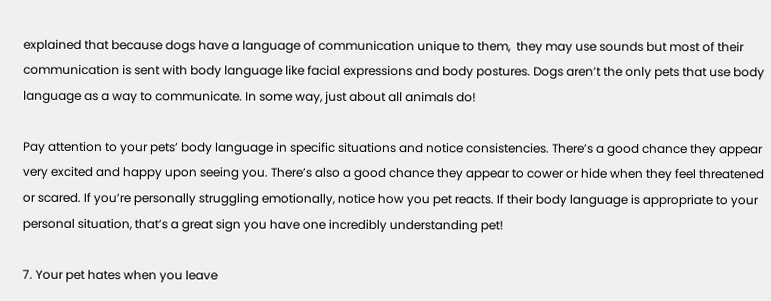explained that because dogs have a language of communication unique to them,  they may use sounds but most of their communication is sent with body language like facial expressions and body postures. Dogs aren’t the only pets that use body language as a way to communicate. In some way, just about all animals do!

Pay attention to your pets’ body language in specific situations and notice consistencies. There’s a good chance they appear very excited and happy upon seeing you. There’s also a good chance they appear to cower or hide when they feel threatened or scared. If you’re personally struggling emotionally, notice how you pet reacts. If their body language is appropriate to your personal situation, that’s a great sign you have one incredibly understanding pet!

7. Your pet hates when you leave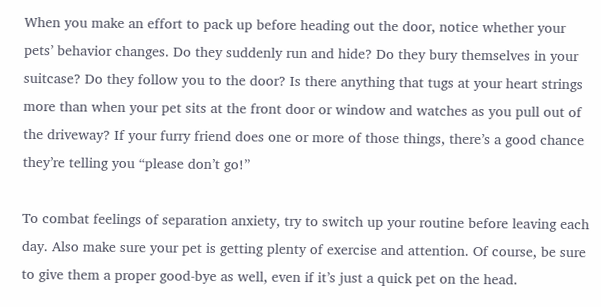When you make an effort to pack up before heading out the door, notice whether your pets’ behavior changes. Do they suddenly run and hide? Do they bury themselves in your suitcase? Do they follow you to the door? Is there anything that tugs at your heart strings more than when your pet sits at the front door or window and watches as you pull out of the driveway? If your furry friend does one or more of those things, there’s a good chance they’re telling you “please don’t go!”

To combat feelings of separation anxiety, try to switch up your routine before leaving each day. Also make sure your pet is getting plenty of exercise and attention. Of course, be sure to give them a proper good-bye as well, even if it’s just a quick pet on the head.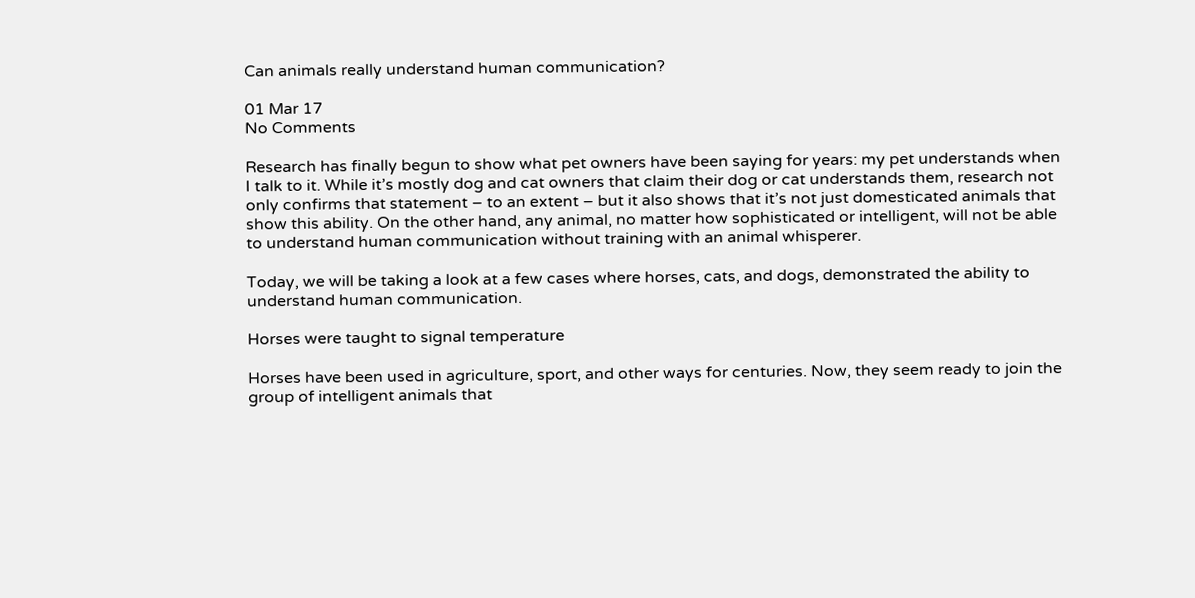Can animals really understand human communication?

01 Mar 17
No Comments

Research has finally begun to show what pet owners have been saying for years: my pet understands when I talk to it. While it’s mostly dog and cat owners that claim their dog or cat understands them, research not only confirms that statement – to an extent – but it also shows that it’s not just domesticated animals that show this ability. On the other hand, any animal, no matter how sophisticated or intelligent, will not be able to understand human communication without training with an animal whisperer.

Today, we will be taking a look at a few cases where horses, cats, and dogs, demonstrated the ability to understand human communication.

Horses were taught to signal temperature

Horses have been used in agriculture, sport, and other ways for centuries. Now, they seem ready to join the group of intelligent animals that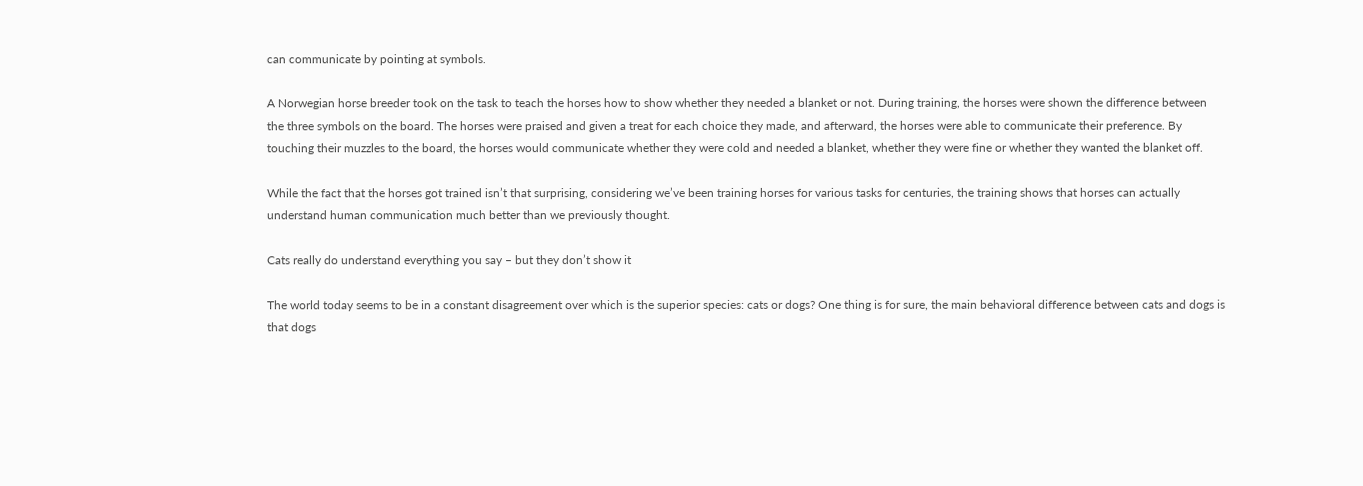can communicate by pointing at symbols.

A Norwegian horse breeder took on the task to teach the horses how to show whether they needed a blanket or not. During training, the horses were shown the difference between the three symbols on the board. The horses were praised and given a treat for each choice they made, and afterward, the horses were able to communicate their preference. By touching their muzzles to the board, the horses would communicate whether they were cold and needed a blanket, whether they were fine or whether they wanted the blanket off.

While the fact that the horses got trained isn’t that surprising, considering we’ve been training horses for various tasks for centuries, the training shows that horses can actually understand human communication much better than we previously thought.

Cats really do understand everything you say – but they don’t show it

The world today seems to be in a constant disagreement over which is the superior species: cats or dogs? One thing is for sure, the main behavioral difference between cats and dogs is that dogs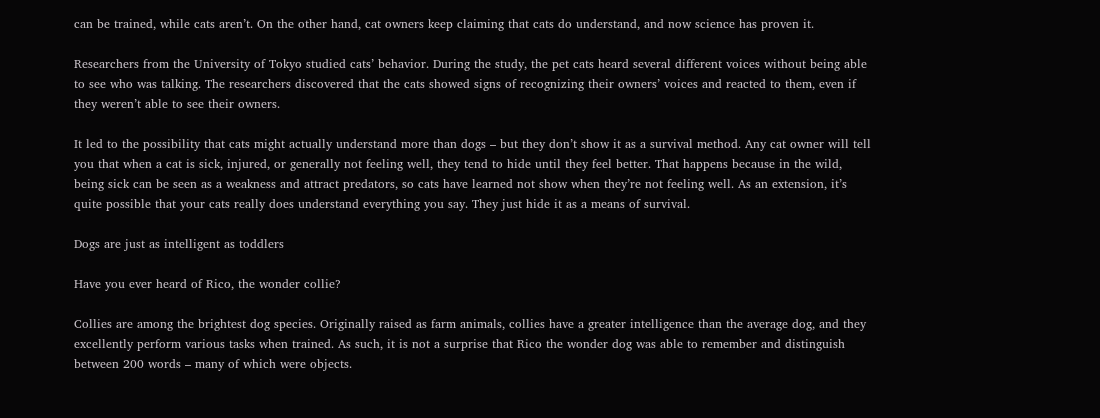can be trained, while cats aren’t. On the other hand, cat owners keep claiming that cats do understand, and now science has proven it.

Researchers from the University of Tokyo studied cats’ behavior. During the study, the pet cats heard several different voices without being able to see who was talking. The researchers discovered that the cats showed signs of recognizing their owners’ voices and reacted to them, even if they weren’t able to see their owners.

It led to the possibility that cats might actually understand more than dogs – but they don’t show it as a survival method. Any cat owner will tell you that when a cat is sick, injured, or generally not feeling well, they tend to hide until they feel better. That happens because in the wild, being sick can be seen as a weakness and attract predators, so cats have learned not show when they’re not feeling well. As an extension, it’s quite possible that your cats really does understand everything you say. They just hide it as a means of survival.

Dogs are just as intelligent as toddlers

Have you ever heard of Rico, the wonder collie?

Collies are among the brightest dog species. Originally raised as farm animals, collies have a greater intelligence than the average dog, and they excellently perform various tasks when trained. As such, it is not a surprise that Rico the wonder dog was able to remember and distinguish between 200 words – many of which were objects.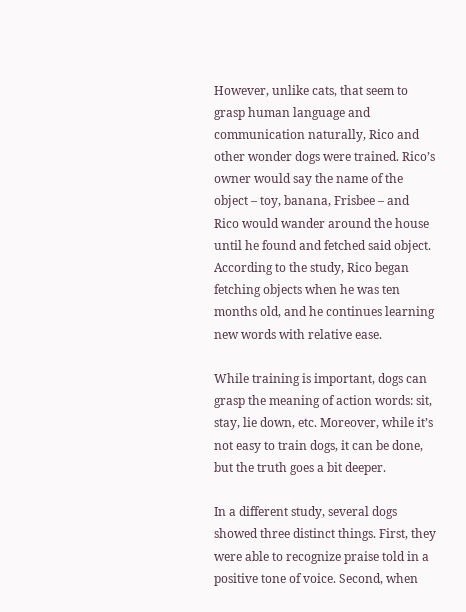However, unlike cats, that seem to grasp human language and communication naturally, Rico and other wonder dogs were trained. Rico’s owner would say the name of the object – toy, banana, Frisbee – and Rico would wander around the house until he found and fetched said object. According to the study, Rico began fetching objects when he was ten months old, and he continues learning new words with relative ease.

While training is important, dogs can grasp the meaning of action words: sit, stay, lie down, etc. Moreover, while it’s not easy to train dogs, it can be done, but the truth goes a bit deeper.

In a different study, several dogs showed three distinct things. First, they were able to recognize praise told in a positive tone of voice. Second, when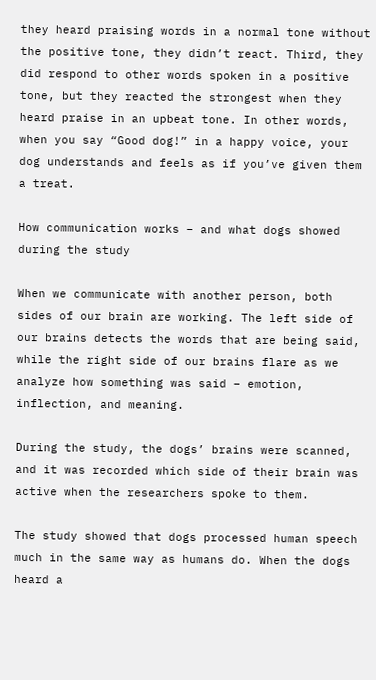they heard praising words in a normal tone without the positive tone, they didn’t react. Third, they did respond to other words spoken in a positive tone, but they reacted the strongest when they heard praise in an upbeat tone. In other words, when you say “Good dog!” in a happy voice, your dog understands and feels as if you’ve given them a treat.

How communication works – and what dogs showed during the study

When we communicate with another person, both sides of our brain are working. The left side of our brains detects the words that are being said, while the right side of our brains flare as we analyze how something was said – emotion, inflection, and meaning.

During the study, the dogs’ brains were scanned, and it was recorded which side of their brain was active when the researchers spoke to them.

The study showed that dogs processed human speech much in the same way as humans do. When the dogs heard a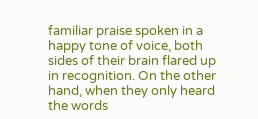familiar praise spoken in a happy tone of voice, both sides of their brain flared up in recognition. On the other hand, when they only heard the words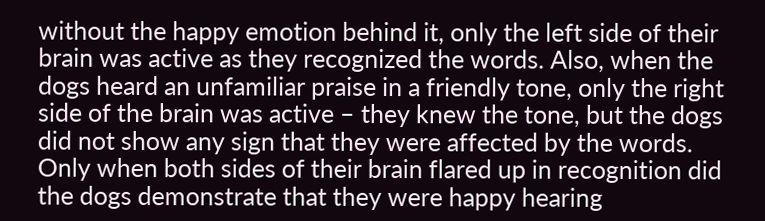without the happy emotion behind it, only the left side of their brain was active as they recognized the words. Also, when the dogs heard an unfamiliar praise in a friendly tone, only the right side of the brain was active – they knew the tone, but the dogs did not show any sign that they were affected by the words. Only when both sides of their brain flared up in recognition did the dogs demonstrate that they were happy hearing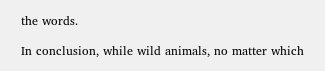the words.

In conclusion, while wild animals, no matter which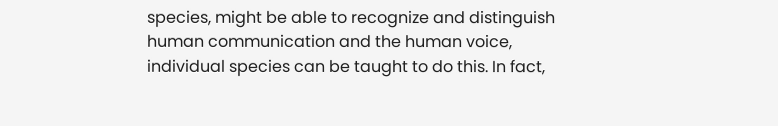species, might be able to recognize and distinguish human communication and the human voice, individual species can be taught to do this. In fact,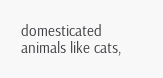domesticated animals like cats,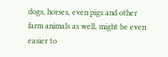dogs, horses, even pigs and other farm animals as well, might be even easier to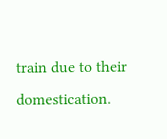train due to their domestication.